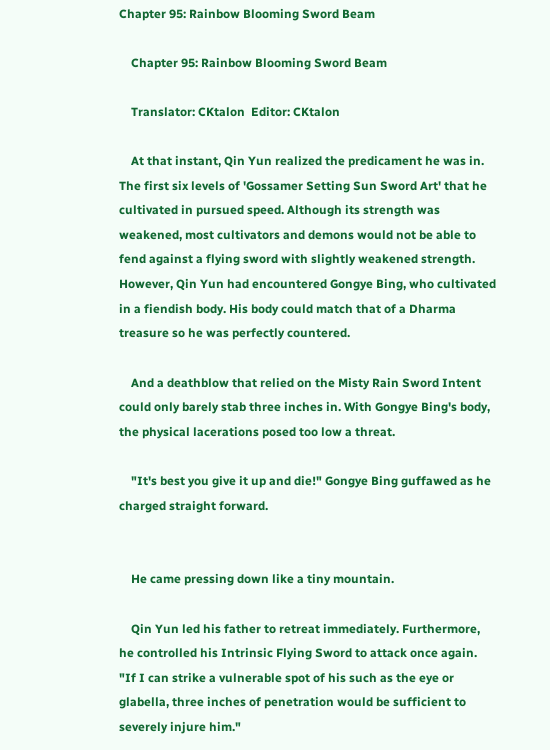Chapter 95: Rainbow Blooming Sword Beam

    Chapter 95: Rainbow Blooming Sword Beam

    Translator: CKtalon  Editor: CKtalon

    At that instant, Qin Yun realized the predicament he was in. The first six levels of 'Gossamer Setting Sun Sword Art' that he cultivated in pursued speed. Although its strength was weakened, most cultivators and demons would not be able to fend against a flying sword with slightly weakened strength. However, Qin Yun had encountered Gongye Bing, who cultivated in a fiendish body. His body could match that of a Dharma treasure so he was perfectly countered.

    And a deathblow that relied on the Misty Rain Sword Intent could only barely stab three inches in. With Gongye Bing's body, the physical lacerations posed too low a threat.

    "It's best you give it up and die!" Gongye Bing guffawed as he charged straight forward.


    He came pressing down like a tiny mountain.

    Qin Yun led his father to retreat immediately. Furthermore, he controlled his Intrinsic Flying Sword to attack once again. "If I can strike a vulnerable spot of his such as the eye or glabella, three inches of penetration would be sufficient to severely injure him."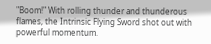"Boom!" With rolling thunder and thunderous flames, the Intrinsic Flying Sword shot out with powerful momentum.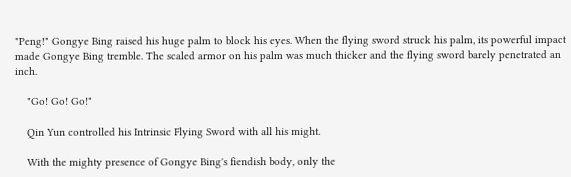"Peng!" Gongye Bing raised his huge palm to block his eyes. When the flying sword struck his palm, its powerful impact made Gongye Bing tremble. The scaled armor on his palm was much thicker and the flying sword barely penetrated an inch.

    "Go! Go! Go!"

    Qin Yun controlled his Intrinsic Flying Sword with all his might.

    With the mighty presence of Gongye Bing's fiendish body, only the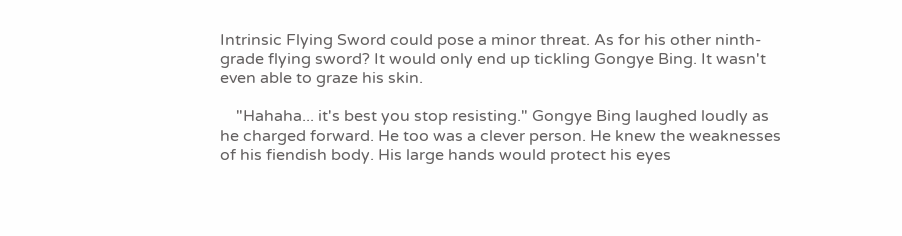Intrinsic Flying Sword could pose a minor threat. As for his other ninth-grade flying sword? It would only end up tickling Gongye Bing. It wasn't even able to graze his skin.

    "Hahaha... it's best you stop resisting." Gongye Bing laughed loudly as he charged forward. He too was a clever person. He knew the weaknesses of his fiendish body. His large hands would protect his eyes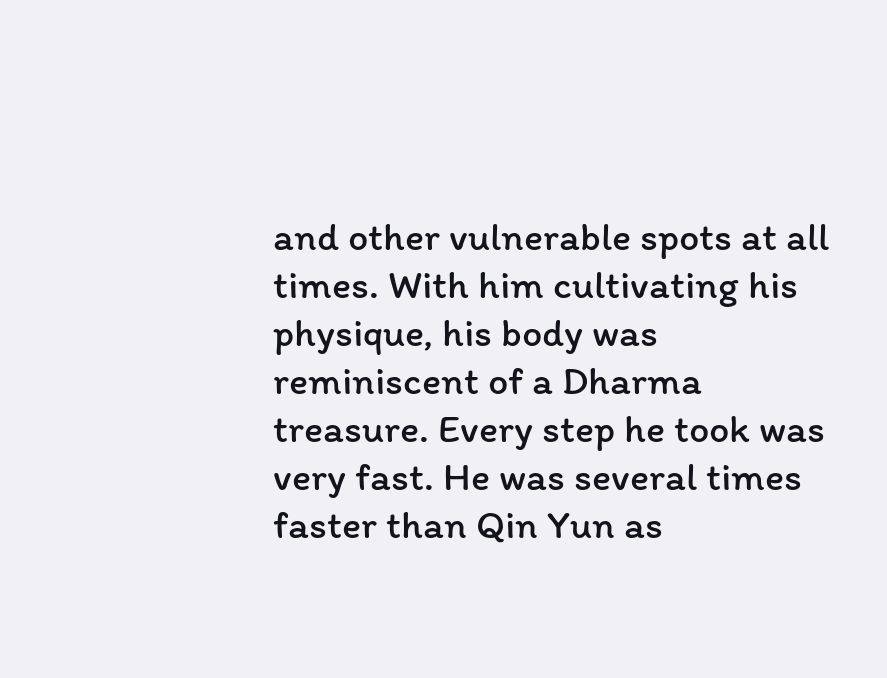and other vulnerable spots at all times. With him cultivating his physique, his body was reminiscent of a Dharma treasure. Every step he took was very fast. He was several times faster than Qin Yun as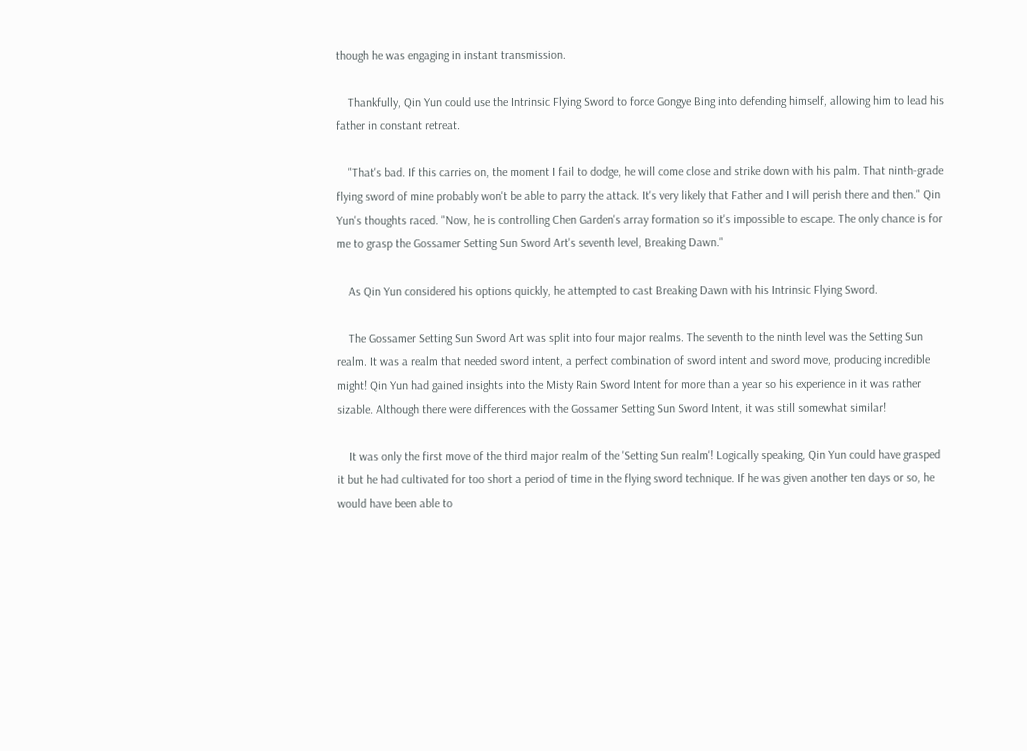though he was engaging in instant transmission.

    Thankfully, Qin Yun could use the Intrinsic Flying Sword to force Gongye Bing into defending himself, allowing him to lead his father in constant retreat.

    "That's bad. If this carries on, the moment I fail to dodge, he will come close and strike down with his palm. That ninth-grade flying sword of mine probably won't be able to parry the attack. It's very likely that Father and I will perish there and then." Qin Yun's thoughts raced. "Now, he is controlling Chen Garden's array formation so it's impossible to escape. The only chance is for me to grasp the Gossamer Setting Sun Sword Art's seventh level, Breaking Dawn."

    As Qin Yun considered his options quickly, he attempted to cast Breaking Dawn with his Intrinsic Flying Sword.

    The Gossamer Setting Sun Sword Art was split into four major realms. The seventh to the ninth level was the Setting Sun realm. It was a realm that needed sword intent, a perfect combination of sword intent and sword move, producing incredible might! Qin Yun had gained insights into the Misty Rain Sword Intent for more than a year so his experience in it was rather sizable. Although there were differences with the Gossamer Setting Sun Sword Intent, it was still somewhat similar!

    It was only the first move of the third major realm of the 'Setting Sun realm'! Logically speaking, Qin Yun could have grasped it but he had cultivated for too short a period of time in the flying sword technique. If he was given another ten days or so, he would have been able to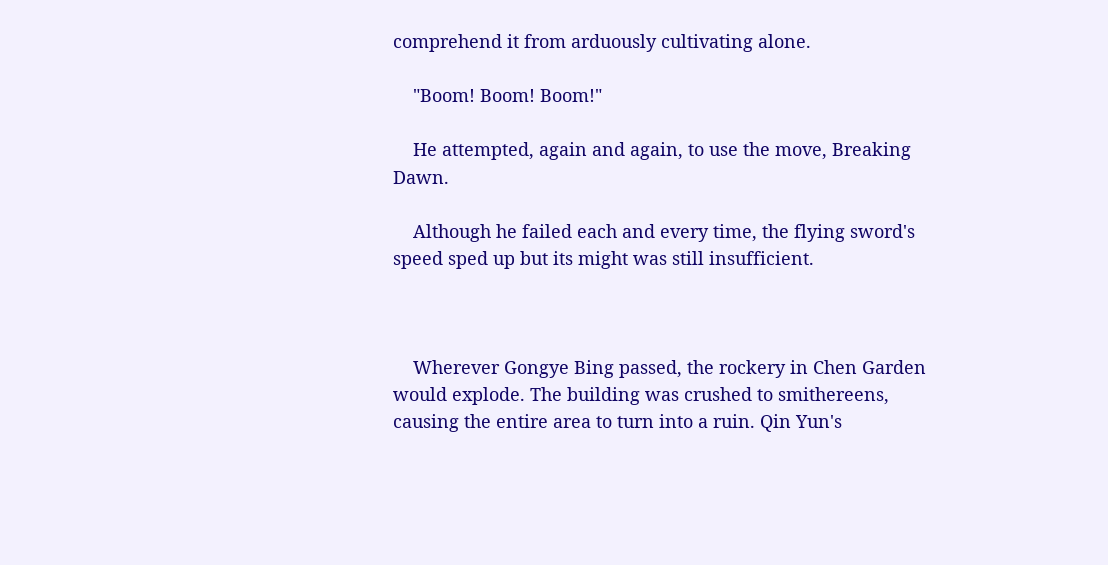comprehend it from arduously cultivating alone.

    "Boom! Boom! Boom!"

    He attempted, again and again, to use the move, Breaking Dawn.

    Although he failed each and every time, the flying sword's speed sped up but its might was still insufficient.



    Wherever Gongye Bing passed, the rockery in Chen Garden would explode. The building was crushed to smithereens, causing the entire area to turn into a ruin. Qin Yun's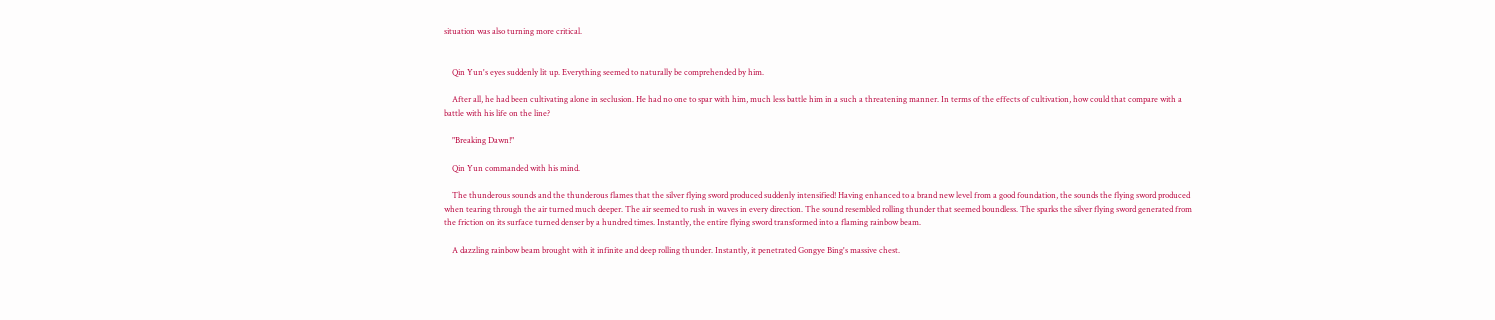situation was also turning more critical.


    Qin Yun's eyes suddenly lit up. Everything seemed to naturally be comprehended by him.

    After all, he had been cultivating alone in seclusion. He had no one to spar with him, much less battle him in a such a threatening manner. In terms of the effects of cultivation, how could that compare with a battle with his life on the line?

    "Breaking Dawn!"

    Qin Yun commanded with his mind.

    The thunderous sounds and the thunderous flames that the silver flying sword produced suddenly intensified! Having enhanced to a brand new level from a good foundation, the sounds the flying sword produced when tearing through the air turned much deeper. The air seemed to rush in waves in every direction. The sound resembled rolling thunder that seemed boundless. The sparks the silver flying sword generated from the friction on its surface turned denser by a hundred times. Instantly, the entire flying sword transformed into a flaming rainbow beam.

    A dazzling rainbow beam brought with it infinite and deep rolling thunder. Instantly, it penetrated Gongye Bing's massive chest.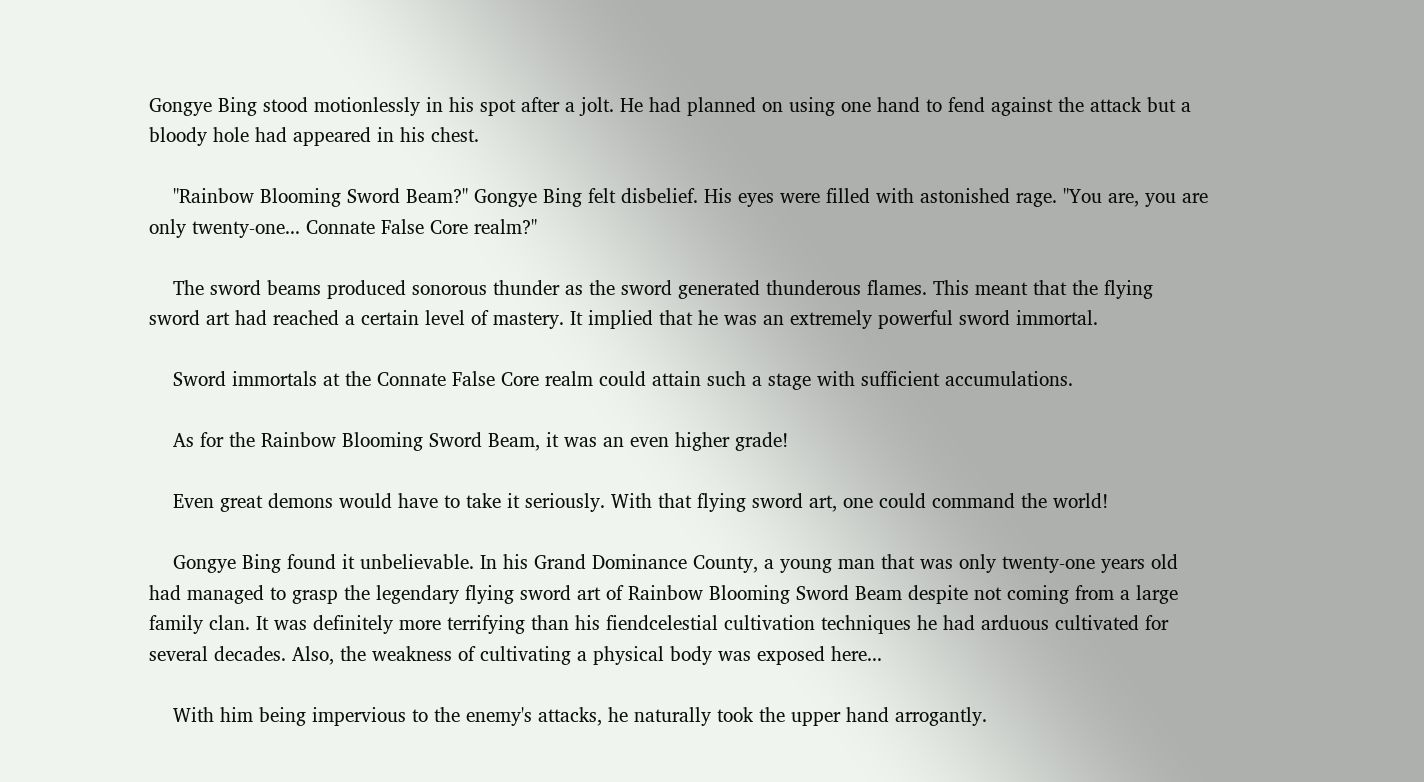Gongye Bing stood motionlessly in his spot after a jolt. He had planned on using one hand to fend against the attack but a bloody hole had appeared in his chest.

    "Rainbow Blooming Sword Beam?" Gongye Bing felt disbelief. His eyes were filled with astonished rage. "You are, you are only twenty-one... Connate False Core realm?"

    The sword beams produced sonorous thunder as the sword generated thunderous flames. This meant that the flying sword art had reached a certain level of mastery. It implied that he was an extremely powerful sword immortal.

    Sword immortals at the Connate False Core realm could attain such a stage with sufficient accumulations.

    As for the Rainbow Blooming Sword Beam, it was an even higher grade!

    Even great demons would have to take it seriously. With that flying sword art, one could command the world!

    Gongye Bing found it unbelievable. In his Grand Dominance County, a young man that was only twenty-one years old had managed to grasp the legendary flying sword art of Rainbow Blooming Sword Beam despite not coming from a large family clan. It was definitely more terrifying than his fiendcelestial cultivation techniques he had arduous cultivated for several decades. Also, the weakness of cultivating a physical body was exposed here...

    With him being impervious to the enemy's attacks, he naturally took the upper hand arrogantly.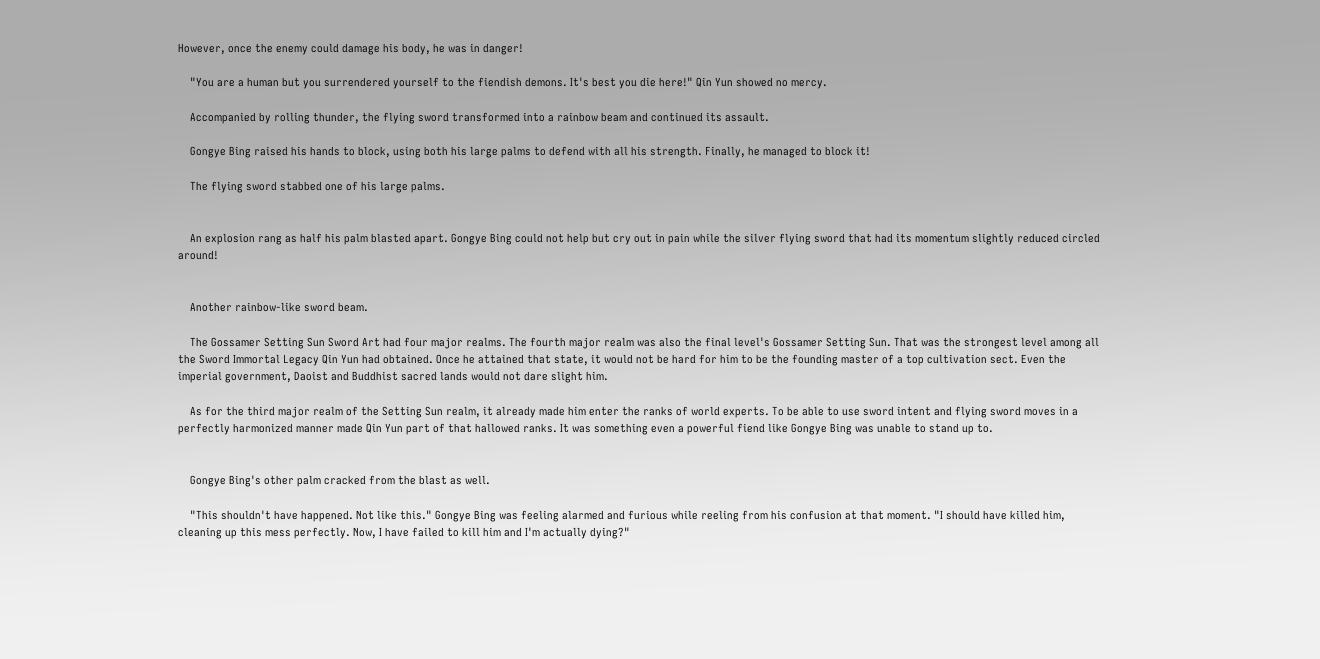However, once the enemy could damage his body, he was in danger!

    "You are a human but you surrendered yourself to the fiendish demons. It's best you die here!" Qin Yun showed no mercy.

    Accompanied by rolling thunder, the flying sword transformed into a rainbow beam and continued its assault.

    Gongye Bing raised his hands to block, using both his large palms to defend with all his strength. Finally, he managed to block it!

    The flying sword stabbed one of his large palms.


    An explosion rang as half his palm blasted apart. Gongye Bing could not help but cry out in pain while the silver flying sword that had its momentum slightly reduced circled around!


    Another rainbow-like sword beam.

    The Gossamer Setting Sun Sword Art had four major realms. The fourth major realm was also the final level's Gossamer Setting Sun. That was the strongest level among all the Sword Immortal Legacy Qin Yun had obtained. Once he attained that state, it would not be hard for him to be the founding master of a top cultivation sect. Even the imperial government, Daoist and Buddhist sacred lands would not dare slight him.

    As for the third major realm of the Setting Sun realm, it already made him enter the ranks of world experts. To be able to use sword intent and flying sword moves in a perfectly harmonized manner made Qin Yun part of that hallowed ranks. It was something even a powerful fiend like Gongye Bing was unable to stand up to.


    Gongye Bing's other palm cracked from the blast as well.

    "This shouldn't have happened. Not like this." Gongye Bing was feeling alarmed and furious while reeling from his confusion at that moment. "I should have killed him, cleaning up this mess perfectly. Now, I have failed to kill him and I'm actually dying?"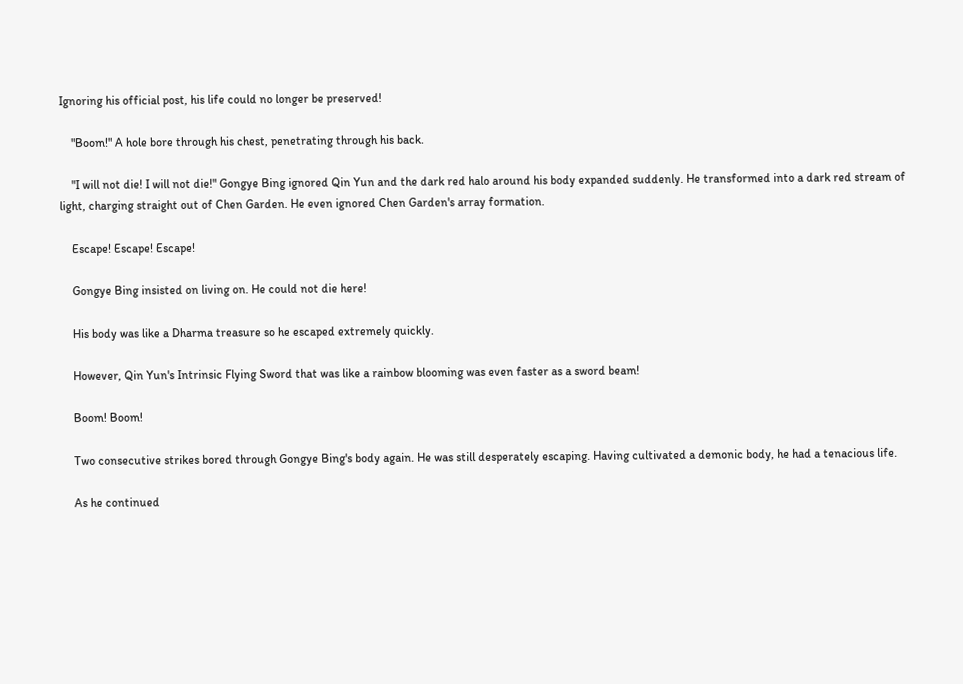Ignoring his official post, his life could no longer be preserved!

    "Boom!" A hole bore through his chest, penetrating through his back.

    "I will not die! I will not die!" Gongye Bing ignored Qin Yun and the dark red halo around his body expanded suddenly. He transformed into a dark red stream of light, charging straight out of Chen Garden. He even ignored Chen Garden's array formation.

    Escape! Escape! Escape!

    Gongye Bing insisted on living on. He could not die here!

    His body was like a Dharma treasure so he escaped extremely quickly.

    However, Qin Yun's Intrinsic Flying Sword that was like a rainbow blooming was even faster as a sword beam!

    Boom! Boom!

    Two consecutive strikes bored through Gongye Bing's body again. He was still desperately escaping. Having cultivated a demonic body, he had a tenacious life.

    As he continued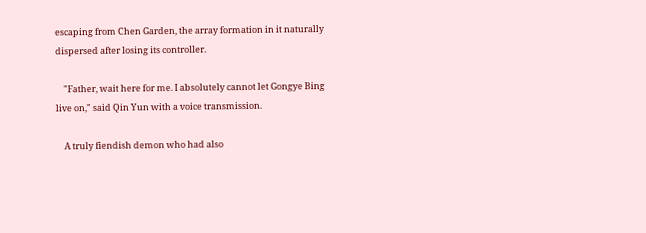escaping from Chen Garden, the array formation in it naturally dispersed after losing its controller.

    "Father, wait here for me. I absolutely cannot let Gongye Bing live on," said Qin Yun with a voice transmission.

    A truly fiendish demon who had also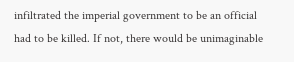infiltrated the imperial government to be an official had to be killed. If not, there would be unimaginable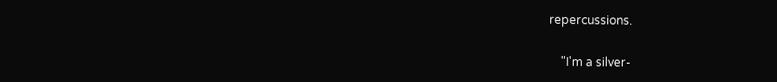repercussions.

    "I'm a silver-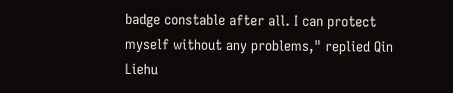badge constable after all. I can protect myself without any problems," replied Qin Liehu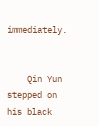immediately.


    Qin Yun stepped on his black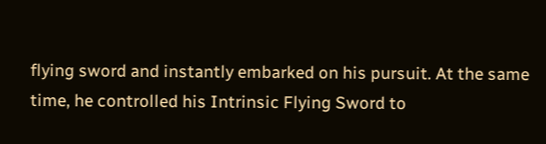flying sword and instantly embarked on his pursuit. At the same time, he controlled his Intrinsic Flying Sword to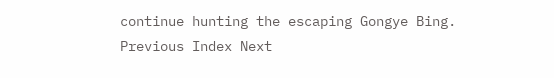continue hunting the escaping Gongye Bing.
Previous Index Next